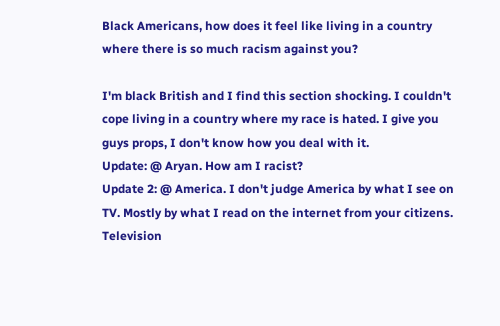Black Americans, how does it feel like living in a country where there is so much racism against you?

I'm black British and I find this section shocking. I couldn't cope living in a country where my race is hated. I give you guys props, I don't know how you deal with it.
Update: @ Aryan. How am I racist?
Update 2: @ America. I don't judge America by what I see on TV. Mostly by what I read on the internet from your citizens. Television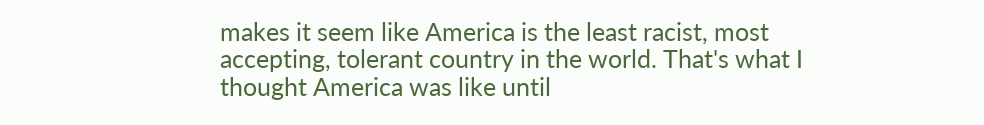makes it seem like America is the least racist, most accepting, tolerant country in the world. That's what I thought America was like until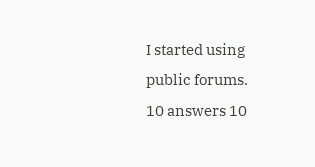I started using public forums.
10 answers 10